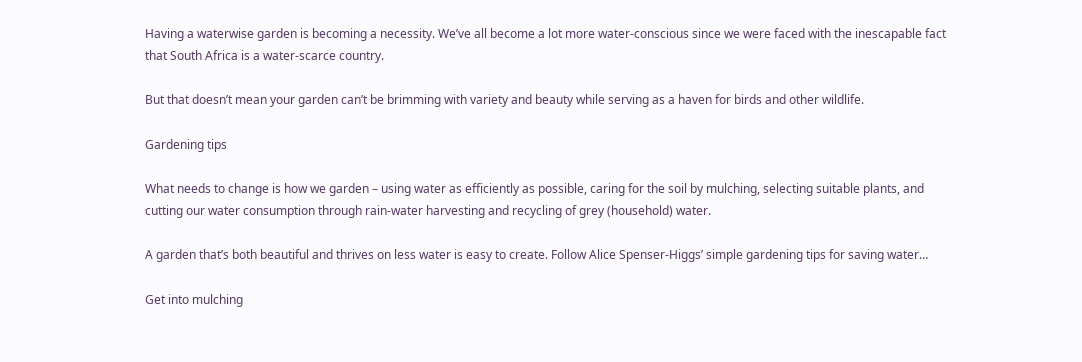Having a waterwise garden is becoming a necessity. We’ve all become a lot more water-conscious since we were faced with the inescapable fact that South Africa is a water-scarce country.

But that doesn’t mean your garden can’t be brimming with variety and beauty while serving as a haven for birds and other wildlife.

Gardening tips

What needs to change is how we garden – using water as efficiently as possible, caring for the soil by mulching, selecting suitable plants, and cutting our water consumption through rain-water harvesting and recycling of grey (household) water.

A garden that’s both beautiful and thrives on less water is easy to create. Follow Alice Spenser-Higgs’ simple gardening tips for saving water…

Get into mulching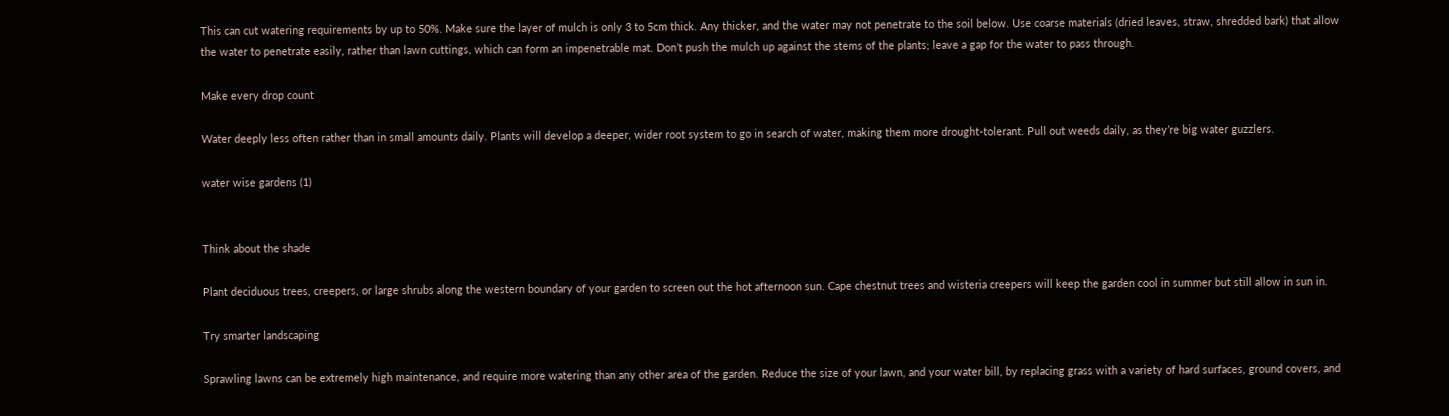This can cut watering requirements by up to 50%. Make sure the layer of mulch is only 3 to 5cm thick. Any thicker, and the water may not penetrate to the soil below. Use coarse materials (dried leaves, straw, shredded bark) that allow the water to penetrate easily, rather than lawn cuttings, which can form an impenetrable mat. Don’t push the mulch up against the stems of the plants; leave a gap for the water to pass through.

Make every drop count

Water deeply less often rather than in small amounts daily. Plants will develop a deeper, wider root system to go in search of water, making them more drought-tolerant. Pull out weeds daily, as they’re big water guzzlers.

water wise gardens (1)


Think about the shade

Plant deciduous trees, creepers, or large shrubs along the western boundary of your garden to screen out the hot afternoon sun. Cape chestnut trees and wisteria creepers will keep the garden cool in summer but still allow in sun in.

Try smarter landscaping

Sprawling lawns can be extremely high maintenance, and require more watering than any other area of the garden. Reduce the size of your lawn, and your water bill, by replacing grass with a variety of hard surfaces, ground covers, and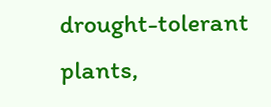drought-tolerant plants,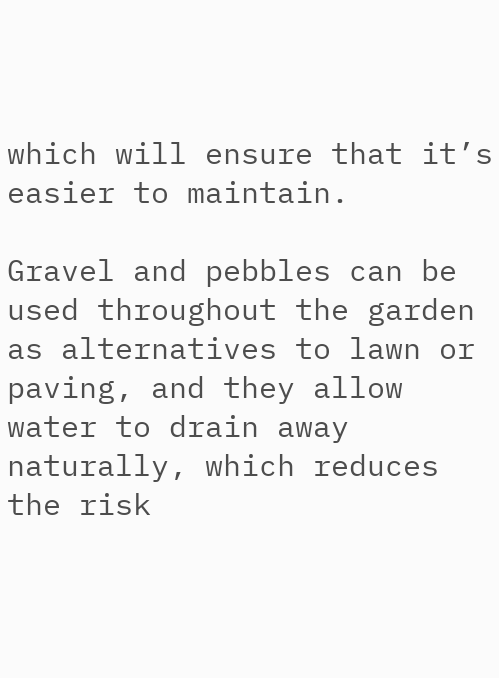which will ensure that it’s easier to maintain.

Gravel and pebbles can be used throughout the garden as alternatives to lawn or paving, and they allow water to drain away naturally, which reduces the risk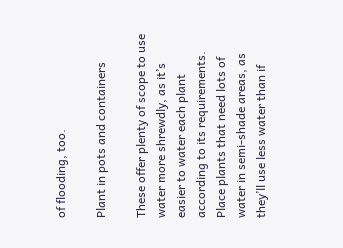of flooding, too.

Plant in pots and containers

These offer plenty of scope to use water more shrewdly, as it’s easier to water each plant according to its requirements. Place plants that need lots of water in semi-shade areas, as they’ll use less water than if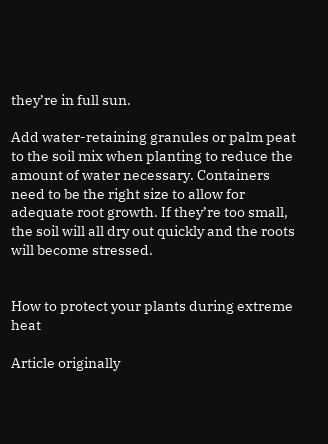they’re in full sun.

Add water-retaining granules or palm peat to the soil mix when planting to reduce the amount of water necessary. Containers need to be the right size to allow for adequate root growth. If they’re too small, the soil will all dry out quickly and the roots will become stressed.


How to protect your plants during extreme heat

Article originally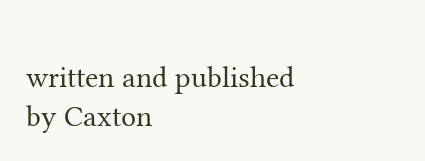written and published by Caxton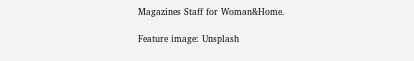Magazines Staff for Woman&Home.

Feature image: Unsplash